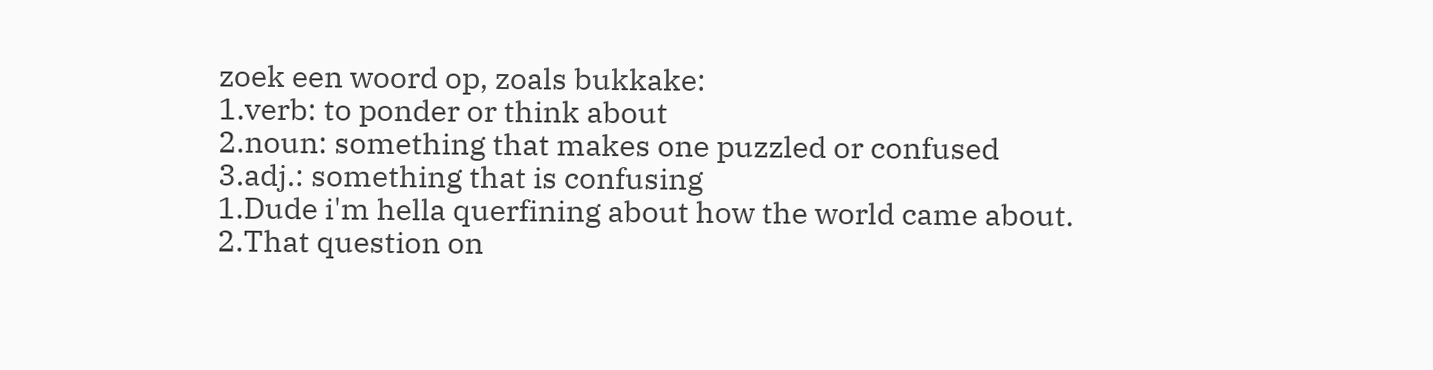zoek een woord op, zoals bukkake:
1.verb: to ponder or think about
2.noun: something that makes one puzzled or confused
3.adj.: something that is confusing
1.Dude i'm hella querfining about how the world came about.
2.That question on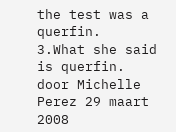the test was a querfin.
3.What she said is querfin.
door Michelle Perez 29 maart 2008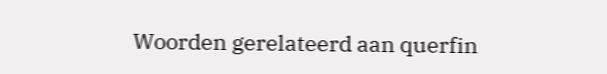Woorden gerelateerd aan querfin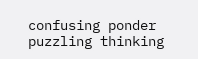confusing ponder puzzling thinking